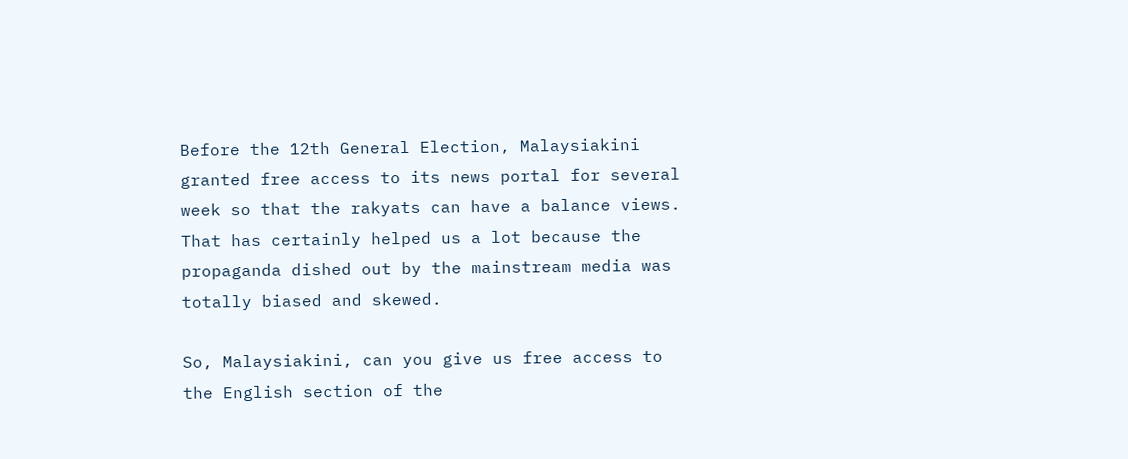Before the 12th General Election, Malaysiakini granted free access to its news portal for several week so that the rakyats can have a balance views. That has certainly helped us a lot because the propaganda dished out by the mainstream media was totally biased and skewed.

So, Malaysiakini, can you give us free access to the English section of the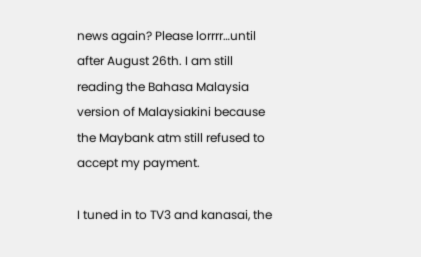news again? Please lorrrr…until after August 26th. I am still reading the Bahasa Malaysia version of Malaysiakini because the Maybank atm still refused to accept my payment.

I tuned in to TV3 and kanasai, the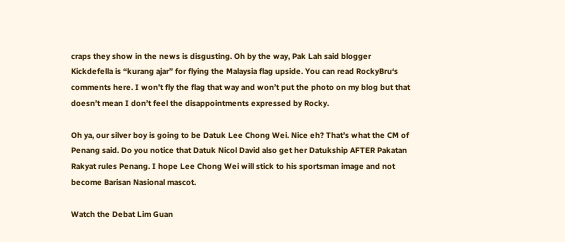craps they show in the news is disgusting. Oh by the way, Pak Lah said blogger Kickdefella is “kurang ajar” for flying the Malaysia flag upside. You can read RockyBru‘s comments here. I won’t fly the flag that way and won’t put the photo on my blog but that doesn’t mean I don’t feel the disappointments expressed by Rocky.

Oh ya, our silver boy is going to be Datuk Lee Chong Wei. Nice eh? That’s what the CM of Penang said. Do you notice that Datuk Nicol David also get her Datukship AFTER Pakatan Rakyat rules Penang. I hope Lee Chong Wei will stick to his sportsman image and not become Barisan Nasional mascot.

Watch the Debat Lim Guan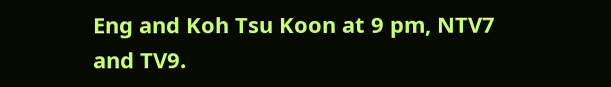Eng and Koh Tsu Koon at 9 pm, NTV7 and TV9.